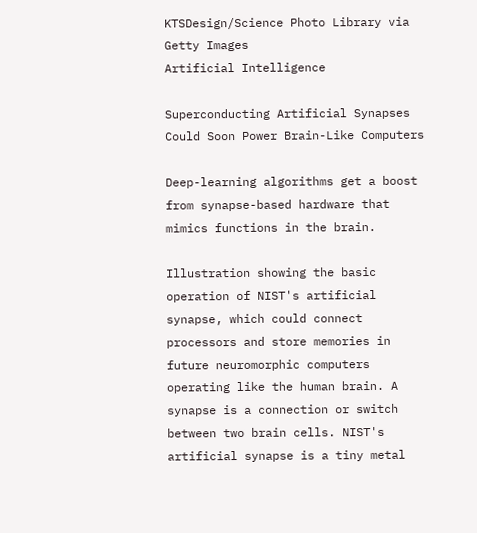KTSDesign/Science Photo Library via Getty Images
Artificial Intelligence

Superconducting Artificial Synapses Could Soon Power Brain-Like Computers

Deep-learning algorithms get a boost from synapse-based hardware that mimics functions in the brain.

Illustration showing the basic operation of NIST's artificial synapse, which could connect processors and store memories in future neuromorphic computers operating like the human brain. A synapse is a connection or switch between two brain cells. NIST's artificial synapse is a tiny metal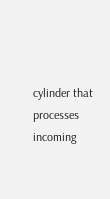cylinder that processes incoming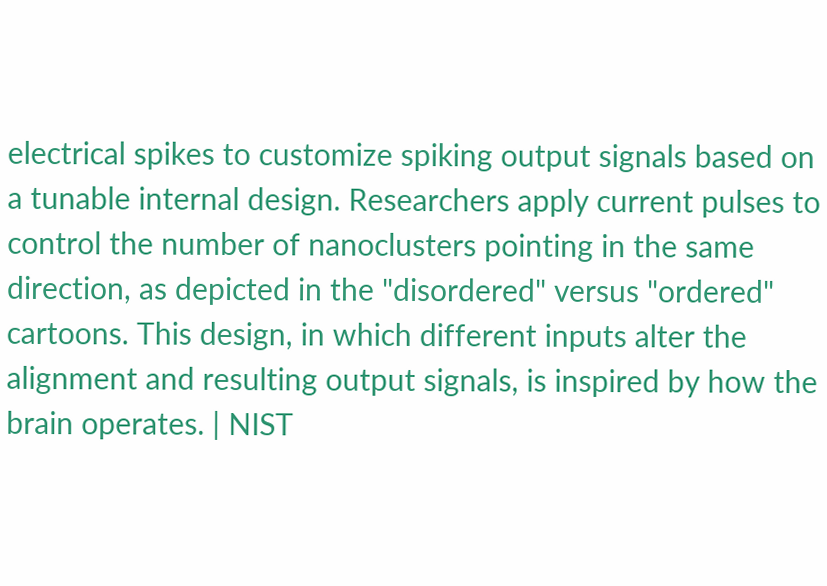electrical spikes to customize spiking output signals based on a tunable internal design. Researchers apply current pulses to control the number of nanoclusters pointing in the same direction, as depicted in the "disordered" versus "ordered" cartoons. This design, in which different inputs alter the alignment and resulting output signals, is inspired by how the brain operates. | NIST